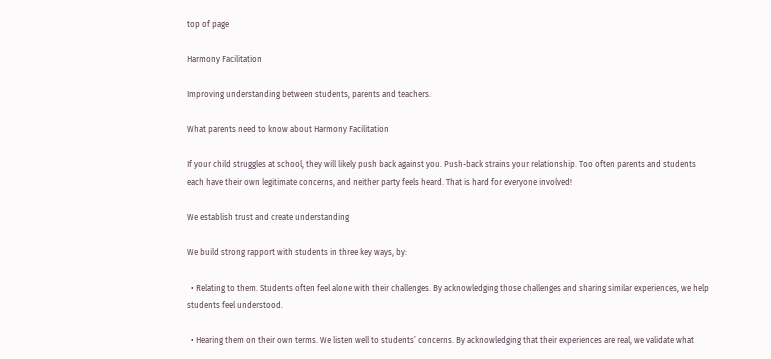top of page

Harmony Facilitation

Improving understanding between students, parents and teachers.

What parents need to know about Harmony Facilitation

If your child struggles at school, they will likely push back against you. Push-back strains your relationship. Too often parents and students each have their own legitimate concerns, and neither party feels heard. That is hard for everyone involved!

We establish trust and create understanding

We build strong rapport with students in three key ways, by:

  • Relating to them. Students often feel alone with their challenges. By acknowledging those challenges and sharing similar experiences, we help students feel understood.

  • Hearing them on their own terms. We listen well to students’ concerns. By acknowledging that their experiences are real, we validate what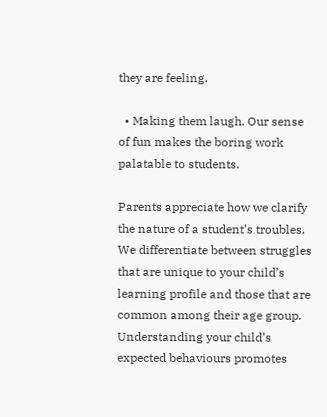they are feeling.

  • Making them laugh. Our sense of fun makes the boring work palatable to students.

Parents appreciate how we clarify the nature of a student’s troubles. We differentiate between struggles that are unique to your child’s learning profile and those that are common among their age group. Understanding your child’s expected behaviours promotes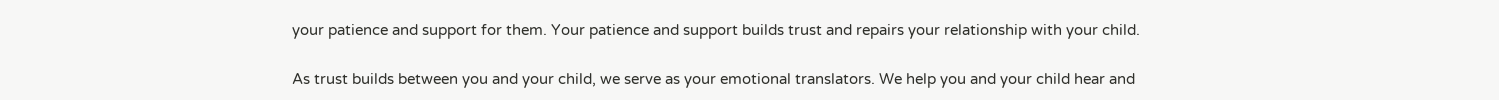your patience and support for them. Your patience and support builds trust and repairs your relationship with your child.

As trust builds between you and your child, we serve as your emotional translators. We help you and your child hear and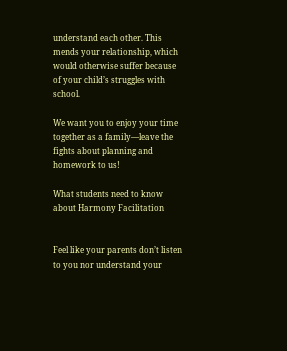understand each other. This mends your relationship, which would otherwise suffer because of your child’s struggles with school.

We want you to enjoy your time together as a family—leave the fights about planning and homework to us!

What students need to know about Harmony Facilitation


Feel like your parents don’t listen to you nor understand your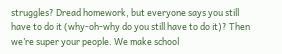struggles? Dread homework, but everyone says you still have to do it (why-oh-why do you still have to do it)? Then we’re super your people. We make school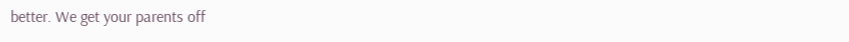better. We get your parents off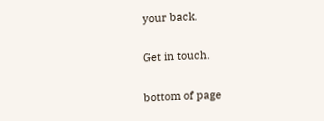your back.

Get in touch.

bottom of page